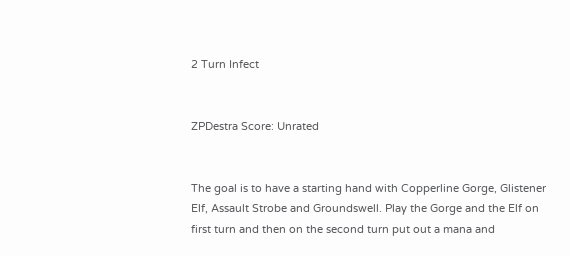2 Turn Infect


ZPDestra Score: Unrated


The goal is to have a starting hand with Copperline Gorge, Glistener Elf, Assault Strobe and Groundswell. Play the Gorge and the Elf on first turn and then on the second turn put out a mana and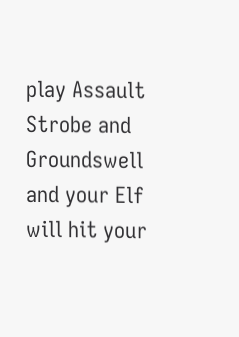play Assault Strobe and Groundswell and your Elf will hit your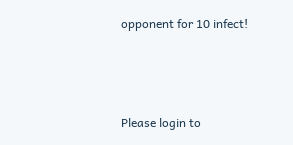opponent for 10 infect!



Please login to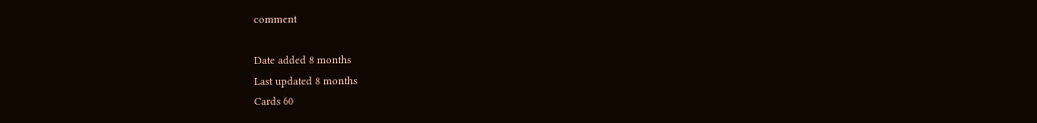comment

Date added 8 months
Last updated 8 months
Cards 60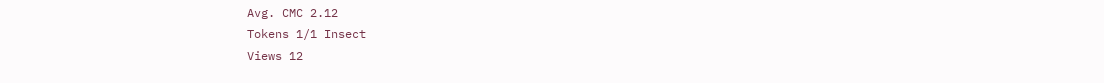Avg. CMC 2.12
Tokens 1/1 Insect
Views 12